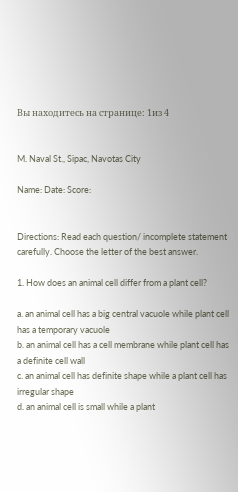Вы находитесь на странице: 1из 4


M. Naval St., Sipac, Navotas City

Name: Date: Score:


Directions: Read each question/ incomplete statement carefully. Choose the letter of the best answer.

1. How does an animal cell differ from a plant cell?

a. an animal cell has a big central vacuole while plant cell has a temporary vacuole
b. an animal cell has a cell membrane while plant cell has a definite cell wall
c. an animal cell has definite shape while a plant cell has irregular shape
d. an animal cell is small while a plant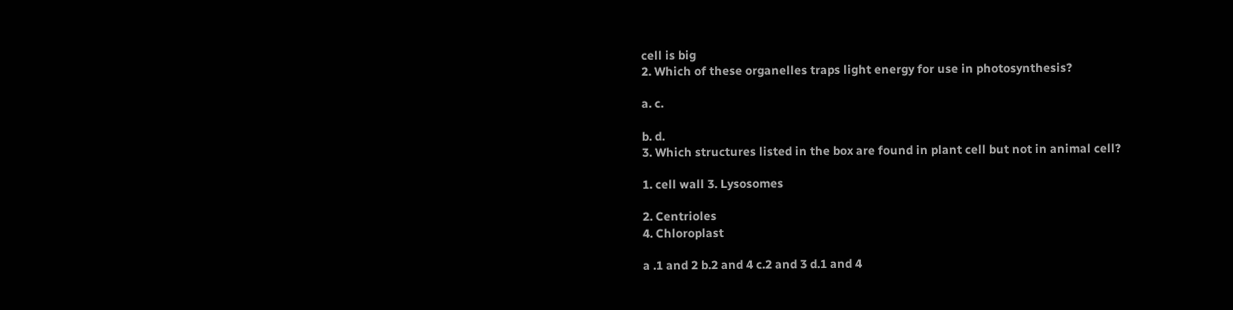cell is big
2. Which of these organelles traps light energy for use in photosynthesis?

a. c.

b. d.
3. Which structures listed in the box are found in plant cell but not in animal cell?

1. cell wall 3. Lysosomes

2. Centrioles
4. Chloroplast

a .1 and 2 b.2 and 4 c.2 and 3 d.1 and 4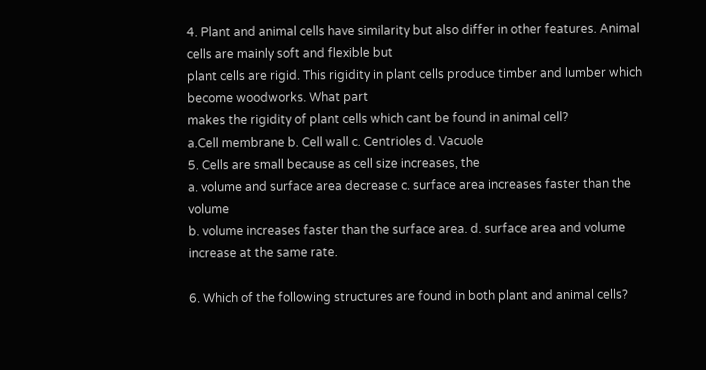4. Plant and animal cells have similarity but also differ in other features. Animal cells are mainly soft and flexible but
plant cells are rigid. This rigidity in plant cells produce timber and lumber which become woodworks. What part
makes the rigidity of plant cells which cant be found in animal cell?
a.Cell membrane b. Cell wall c. Centrioles d. Vacuole
5. Cells are small because as cell size increases, the
a. volume and surface area decrease c. surface area increases faster than the volume
b. volume increases faster than the surface area. d. surface area and volume increase at the same rate.

6. Which of the following structures are found in both plant and animal cells?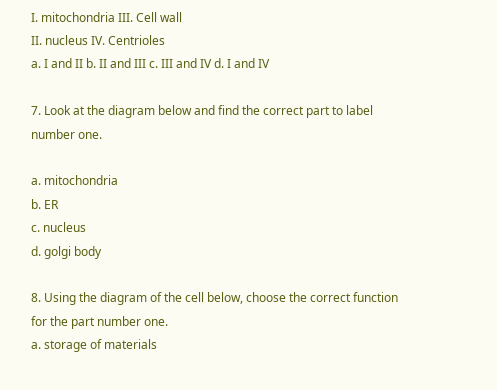I. mitochondria III. Cell wall
II. nucleus IV. Centrioles
a. I and II b. II and III c. III and IV d. I and IV

7. Look at the diagram below and find the correct part to label number one.

a. mitochondria
b. ER
c. nucleus
d. golgi body

8. Using the diagram of the cell below, choose the correct function for the part number one.
a. storage of materials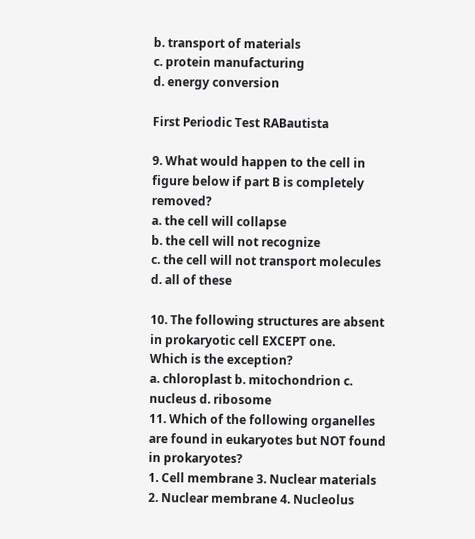b. transport of materials
c. protein manufacturing
d. energy conversion

First Periodic Test RABautista

9. What would happen to the cell in figure below if part B is completely removed?
a. the cell will collapse
b. the cell will not recognize
c. the cell will not transport molecules
d. all of these

10. The following structures are absent in prokaryotic cell EXCEPT one.
Which is the exception?
a. chloroplast b. mitochondrion c. nucleus d. ribosome
11. Which of the following organelles are found in eukaryotes but NOT found in prokaryotes?
1. Cell membrane 3. Nuclear materials
2. Nuclear membrane 4. Nucleolus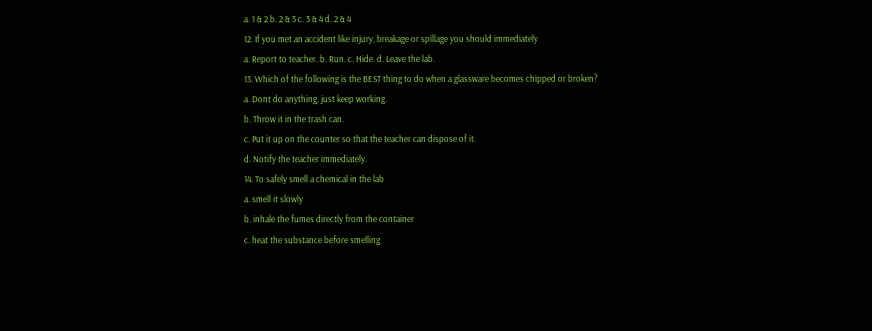a. 1 & 2 b. 2 & 3 c. 3 & 4 d. 2 & 4
12. If you met an accident like injury, breakage or spillage you should immediately
a. Report to teacher. b. Run. c. Hide. d. Leave the lab.
13. Which of the following is the BEST thing to do when a glassware becomes chipped or broken?
a. Dont do anything, just keep working.
b. Throw it in the trash can.
c. Put it up on the counter so that the teacher can dispose of it.
d. Notify the teacher immediately.
14. To safely smell a chemical in the lab
a. smell it slowly
b. inhale the fumes directly from the container
c. heat the substance before smelling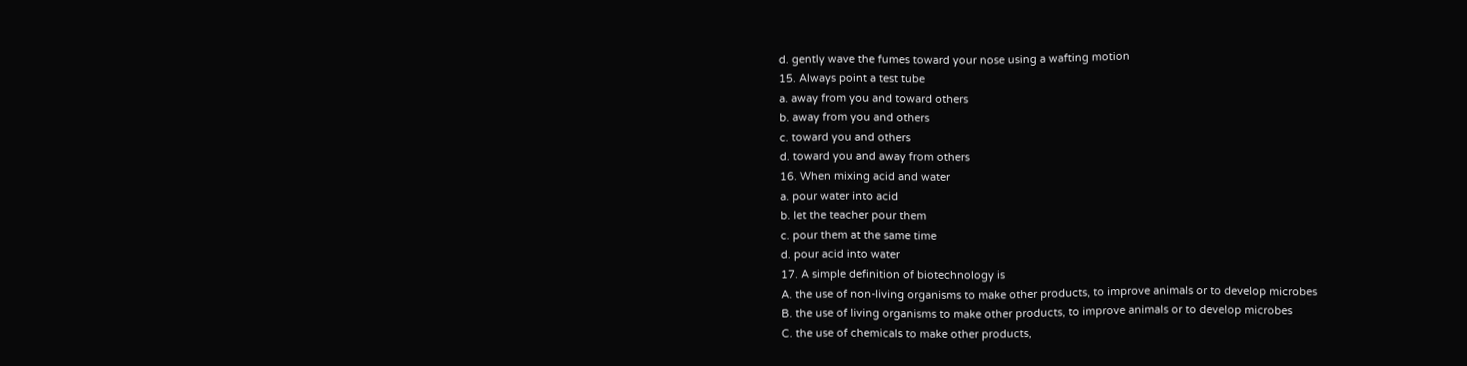d. gently wave the fumes toward your nose using a wafting motion
15. Always point a test tube
a. away from you and toward others
b. away from you and others
c. toward you and others
d. toward you and away from others
16. When mixing acid and water
a. pour water into acid
b. let the teacher pour them
c. pour them at the same time
d. pour acid into water
17. A simple definition of biotechnology is
A. the use of non-living organisms to make other products, to improve animals or to develop microbes
B. the use of living organisms to make other products, to improve animals or to develop microbes
C. the use of chemicals to make other products,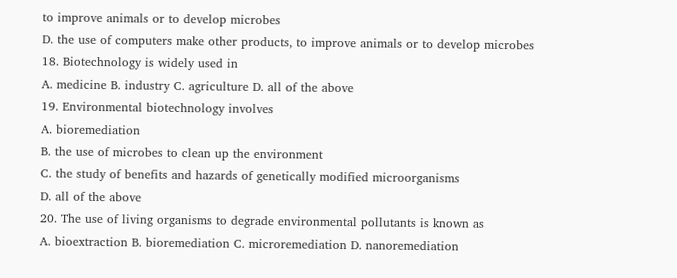to improve animals or to develop microbes
D. the use of computers make other products, to improve animals or to develop microbes
18. Biotechnology is widely used in
A. medicine B. industry C. agriculture D. all of the above
19. Environmental biotechnology involves
A. bioremediation
B. the use of microbes to clean up the environment
C. the study of benefits and hazards of genetically modified microorganisms
D. all of the above
20. The use of living organisms to degrade environmental pollutants is known as
A. bioextraction B. bioremediation C. microremediation D. nanoremediation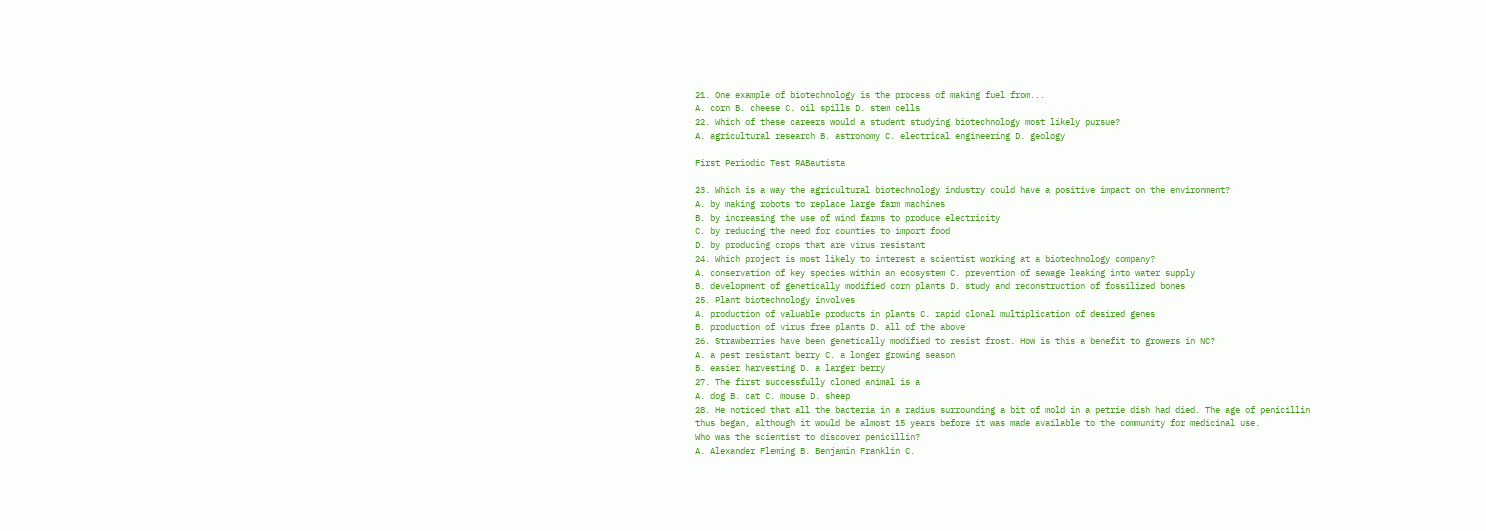21. One example of biotechnology is the process of making fuel from...
A. corn B. cheese C. oil spills D. stem cells
22. Which of these careers would a student studying biotechnology most likely pursue?
A. agricultural research B. astronomy C. electrical engineering D. geology

First Periodic Test RABautista

23. Which is a way the agricultural biotechnology industry could have a positive impact on the environment?
A. by making robots to replace large farm machines
B. by increasing the use of wind farms to produce electricity
C. by reducing the need for counties to import food
D. by producing crops that are virus resistant
24. Which project is most likely to interest a scientist working at a biotechnology company?
A. conservation of key species within an ecosystem C. prevention of sewage leaking into water supply
B. development of genetically modified corn plants D. study and reconstruction of fossilized bones
25. Plant biotechnology involves
A. production of valuable products in plants C. rapid clonal multiplication of desired genes
B. production of virus free plants D. all of the above
26. Strawberries have been genetically modified to resist frost. How is this a benefit to growers in NC?
A. a pest resistant berry C. a longer growing season
B. easier harvesting D. a larger berry
27. The first successfully cloned animal is a
A. dog B. cat C. mouse D. sheep
28. He noticed that all the bacteria in a radius surrounding a bit of mold in a petrie dish had died. The age of penicillin
thus began, although it would be almost 15 years before it was made available to the community for medicinal use.
Who was the scientist to discover penicillin?
A. Alexander Fleming B. Benjamin Franklin C.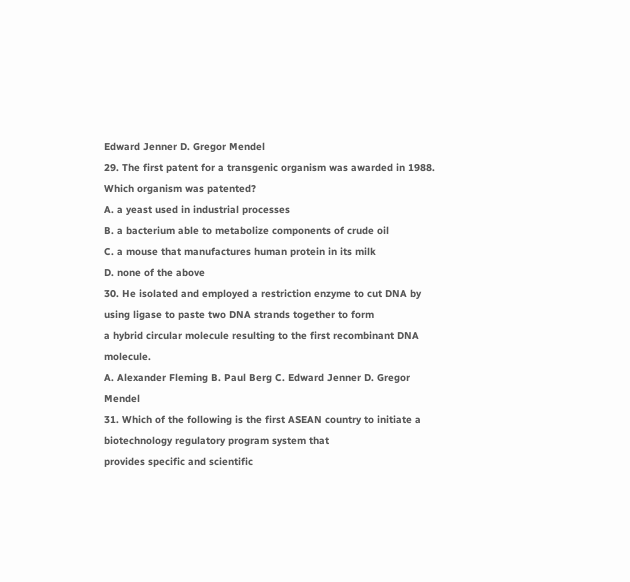Edward Jenner D. Gregor Mendel
29. The first patent for a transgenic organism was awarded in 1988. Which organism was patented?
A. a yeast used in industrial processes
B. a bacterium able to metabolize components of crude oil
C. a mouse that manufactures human protein in its milk
D. none of the above
30. He isolated and employed a restriction enzyme to cut DNA by using ligase to paste two DNA strands together to form
a hybrid circular molecule resulting to the first recombinant DNA molecule.
A. Alexander Fleming B. Paul Berg C. Edward Jenner D. Gregor Mendel
31. Which of the following is the first ASEAN country to initiate a biotechnology regulatory program system that
provides specific and scientific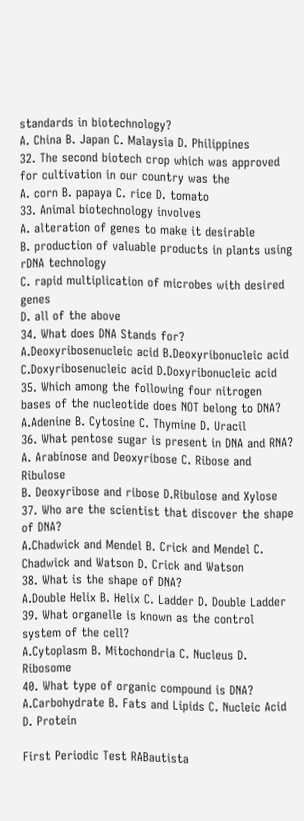standards in biotechnology?
A. China B. Japan C. Malaysia D. Philippines
32. The second biotech crop which was approved for cultivation in our country was the
A. corn B. papaya C. rice D. tomato
33. Animal biotechnology involves
A. alteration of genes to make it desirable
B. production of valuable products in plants using rDNA technology
C. rapid multiplication of microbes with desired genes
D. all of the above
34. What does DNA Stands for?
A.Deoxyribosenucleic acid B.Deoxyribonucleic acid C.Doxyribosenucleic acid D.Doxyribonucleic acid
35. Which among the following four nitrogen bases of the nucleotide does NOT belong to DNA?
A.Adenine B. Cytosine C. Thymine D. Uracil
36. What pentose sugar is present in DNA and RNA?
A. Arabinose and Deoxyribose C. Ribose and Ribulose
B. Deoxyribose and ribose D.Ribulose and Xylose
37. Who are the scientist that discover the shape of DNA?
A.Chadwick and Mendel B. Crick and Mendel C. Chadwick and Watson D. Crick and Watson
38. What is the shape of DNA?
A.Double Helix B. Helix C. Ladder D. Double Ladder
39. What organelle is known as the control system of the cell?
A.Cytoplasm B. Mitochondria C. Nucleus D. Ribosome
40. What type of organic compound is DNA?
A.Carbohydrate B. Fats and Lipids C. Nucleic Acid D. Protein

First Periodic Test RABautista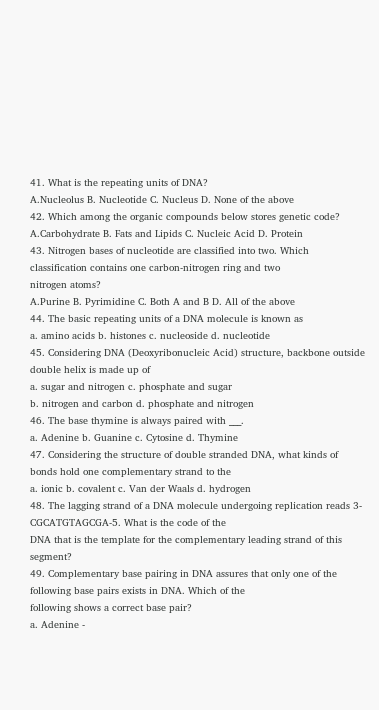41. What is the repeating units of DNA?
A.Nucleolus B. Nucleotide C. Nucleus D. None of the above
42. Which among the organic compounds below stores genetic code?
A.Carbohydrate B. Fats and Lipids C. Nucleic Acid D. Protein
43. Nitrogen bases of nucleotide are classified into two. Which classification contains one carbon-nitrogen ring and two
nitrogen atoms?
A.Purine B. Pyrimidine C. Both A and B D. All of the above
44. The basic repeating units of a DNA molecule is known as
a. amino acids b. histones c. nucleoside d. nucleotide
45. Considering DNA (Deoxyribonucleic Acid) structure, backbone outside double helix is made up of
a. sugar and nitrogen c. phosphate and sugar
b. nitrogen and carbon d. phosphate and nitrogen
46. The base thymine is always paired with ___.
a. Adenine b. Guanine c. Cytosine d. Thymine
47. Considering the structure of double stranded DNA, what kinds of bonds hold one complementary strand to the
a. ionic b. covalent c. Van der Waals d. hydrogen
48. The lagging strand of a DNA molecule undergoing replication reads 3-CGCATGTAGCGA-5. What is the code of the
DNA that is the template for the complementary leading strand of this segment?
49. Complementary base pairing in DNA assures that only one of the following base pairs exists in DNA. Which of the
following shows a correct base pair?
a. Adenine -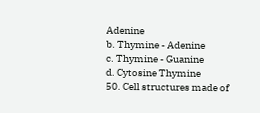Adenine
b. Thymine - Adenine
c. Thymine - Guanine
d. Cytosine Thymine
50. Cell structures made of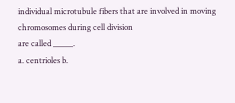individual microtubule fibers that are involved in moving chromosomes during cell division
are called _____.
a. centrioles b.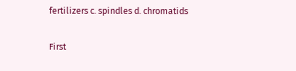fertilizers c. spindles d. chromatids

First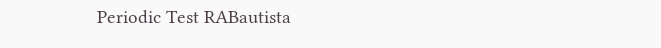Periodic Test RABautista